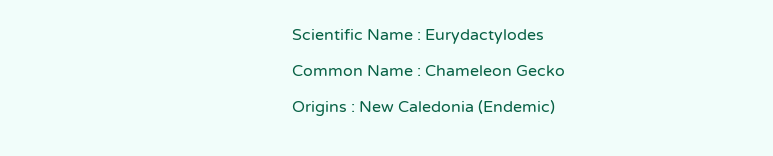Scientific Name : Eurydactylodes

Common Name : Chameleon Gecko

Origins : New Caledonia (Endemic)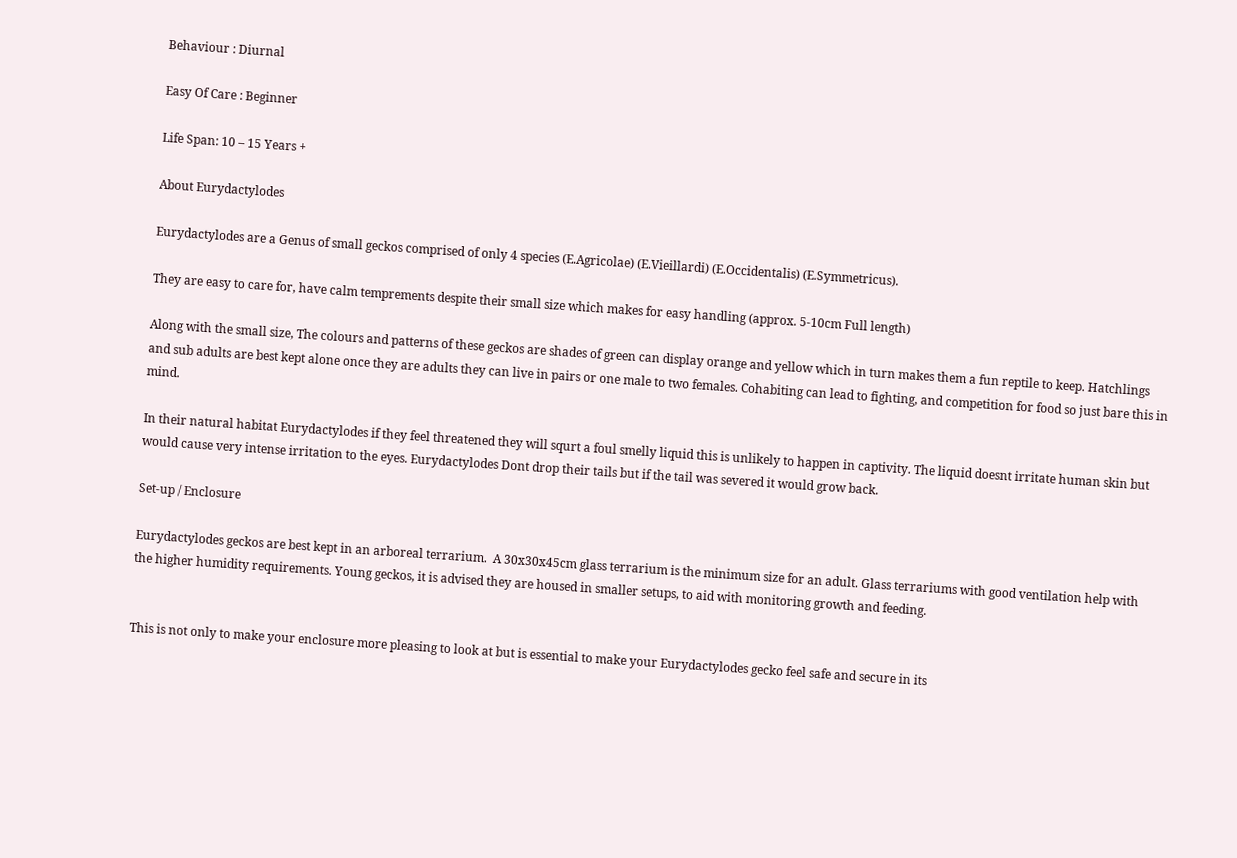Behaviour : Diurnal

Easy Of Care : Beginner

Life Span: 10 – 15 Years +

About Eurydactylodes

Eurydactylodes are a Genus of small geckos comprised of only 4 species (E.Agricolae) (E.Vieillardi) (E.Occidentalis) (E.Symmetricus).

They are easy to care for, have calm temprements despite their small size which makes for easy handling (approx. 5-10cm Full length)

Along with the small size, The colours and patterns of these geckos are shades of green can display orange and yellow which in turn makes them a fun reptile to keep. Hatchlings and sub adults are best kept alone once they are adults they can live in pairs or one male to two females. Cohabiting can lead to fighting, and competition for food so just bare this in mind.

In their natural habitat Eurydactylodes if they feel threatened they will squrt a foul smelly liquid this is unlikely to happen in captivity. The liquid doesnt irritate human skin but would cause very intense irritation to the eyes. Eurydactylodes Dont drop their tails but if the tail was severed it would grow back.

Set-up / Enclosure

Eurydactylodes geckos are best kept in an arboreal terrarium.  A 30x30x45cm glass terrarium is the minimum size for an adult. Glass terrariums with good ventilation help with the higher humidity requirements. Young geckos, it is advised they are housed in smaller setups, to aid with monitoring growth and feeding.


This is not only to make your enclosure more pleasing to look at but is essential to make your Eurydactylodes gecko feel safe and secure in its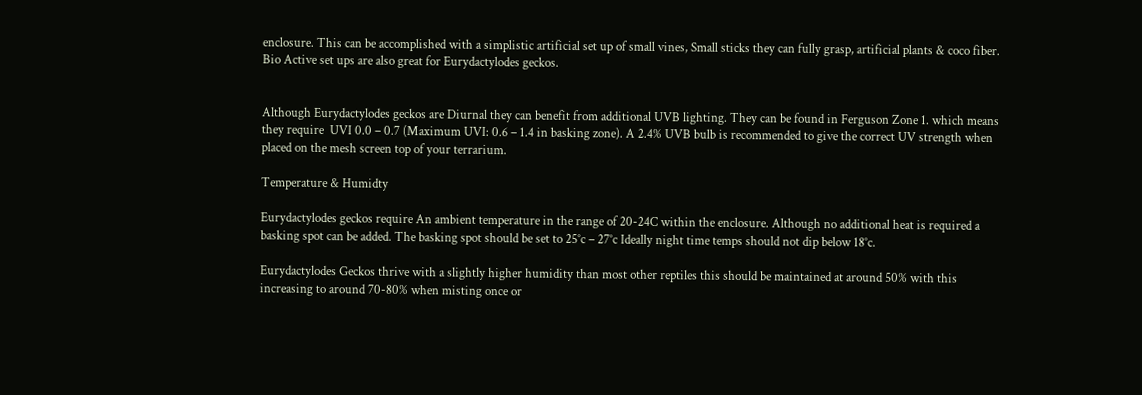enclosure. This can be accomplished with a simplistic artificial set up of small vines, Small sticks they can fully grasp, artificial plants & coco fiber. Bio Active set ups are also great for Eurydactylodes geckos.


Although Eurydactylodes geckos are Diurnal they can benefit from additional UVB lighting. They can be found in Ferguson Zone 1. which means they require  UVI 0.0 – 0.7 (Maximum UVI: 0.6 – 1.4 in basking zone). A 2.4% UVB bulb is recommended to give the correct UV strength when placed on the mesh screen top of your terrarium.

Temperature & Humidty

Eurydactylodes geckos require An ambient temperature in the range of 20-24C within the enclosure. Although no additional heat is required a basking spot can be added. The basking spot should be set to 25°c – 27°c Ideally night time temps should not dip below 18°c.

Eurydactylodes Geckos thrive with a slightly higher humidity than most other reptiles this should be maintained at around 50% with this increasing to around 70-80% when misting once or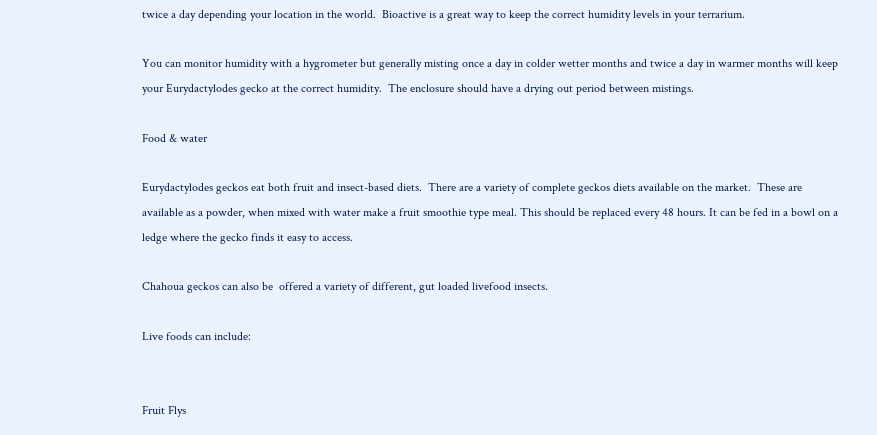twice a day depending your location in the world.  Bioactive is a great way to keep the correct humidity levels in your terrarium.

You can monitor humidity with a hygrometer but generally misting once a day in colder wetter months and twice a day in warmer months will keep your Eurydactylodes gecko at the correct humidity.  The enclosure should have a drying out period between mistings.

Food & water

Eurydactylodes geckos eat both fruit and insect-based diets.  There are a variety of complete geckos diets available on the market.  These are available as a powder, when mixed with water make a fruit smoothie type meal. This should be replaced every 48 hours. It can be fed in a bowl on a ledge where the gecko finds it easy to access.

Chahoua geckos can also be  offered a variety of different, gut loaded livefood insects.

Live foods can include:


Fruit Flys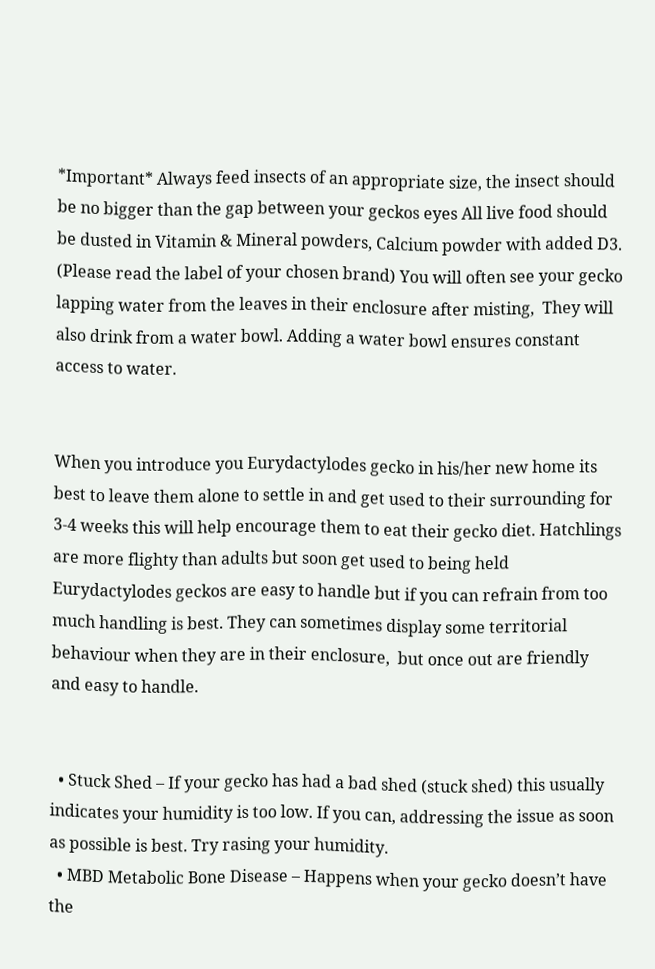*Important* Always feed insects of an appropriate size, the insect should be no bigger than the gap between your geckos eyes All live food should be dusted in Vitamin & Mineral powders, Calcium powder with added D3. (Please read the label of your chosen brand) You will often see your gecko lapping water from the leaves in their enclosure after misting,  They will also drink from a water bowl. Adding a water bowl ensures constant access to water.


When you introduce you Eurydactylodes gecko in his/her new home its best to leave them alone to settle in and get used to their surrounding for 3-4 weeks this will help encourage them to eat their gecko diet. Hatchlings are more flighty than adults but soon get used to being held Eurydactylodes geckos are easy to handle but if you can refrain from too much handling is best. They can sometimes display some territorial behaviour when they are in their enclosure,  but once out are friendly and easy to handle.


  • Stuck Shed – If your gecko has had a bad shed (stuck shed) this usually indicates your humidity is too low. If you can, addressing the issue as soon as possible is best. Try rasing your humidity.
  • MBD Metabolic Bone Disease – Happens when your gecko doesn’t have the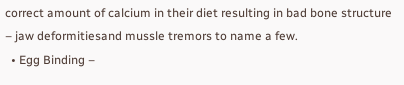correct amount of calcium in their diet resulting in bad bone structure – jaw deformitiesand mussle tremors to name a few.
  • Egg Binding –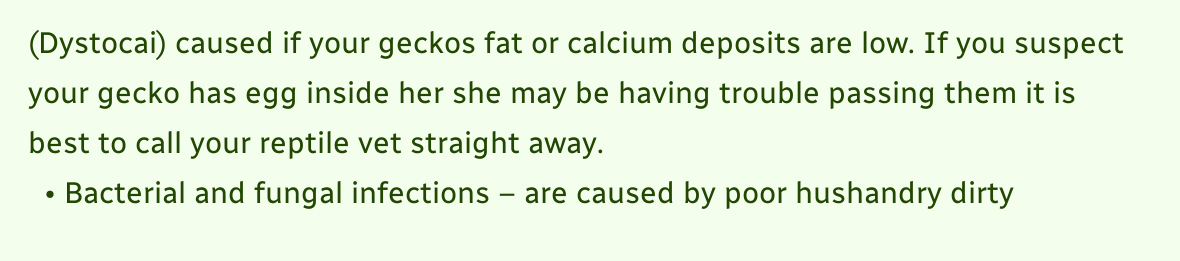(Dystocai) caused if your geckos fat or calcium deposits are low. If you suspect your gecko has egg inside her she may be having trouble passing them it is best to call your reptile vet straight away.
  • Bacterial and fungal infections – are caused by poor hushandry dirty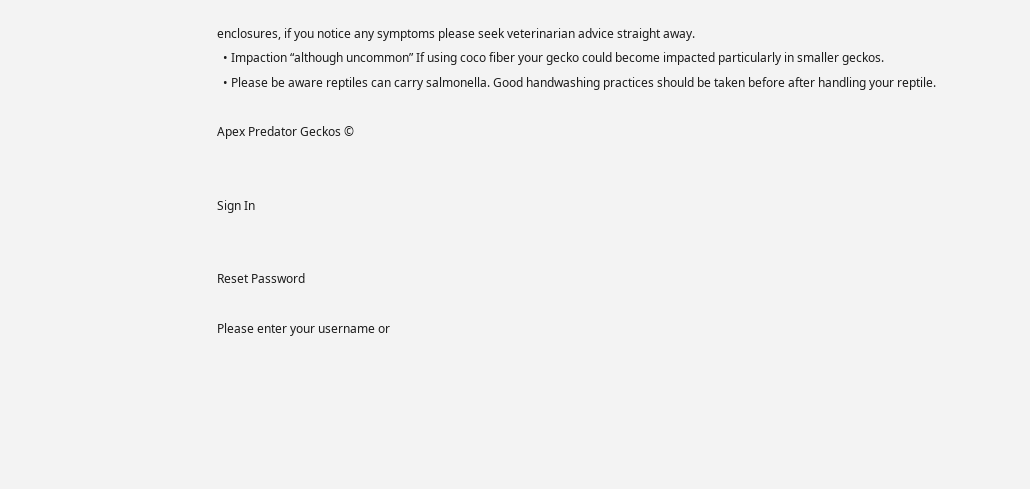enclosures, if you notice any symptoms please seek veterinarian advice straight away.
  • Impaction “although uncommon” If using coco fiber your gecko could become impacted particularly in smaller geckos.
  • Please be aware reptiles can carry salmonella. Good handwashing practices should be taken before after handling your reptile.

Apex Predator Geckos ©


Sign In


Reset Password

Please enter your username or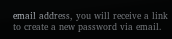email address, you will receive a link to create a new password via email.